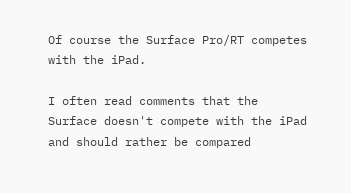Of course the Surface Pro/RT competes with the iPad.

I often read comments that the Surface doesn't compete with the iPad and should rather be compared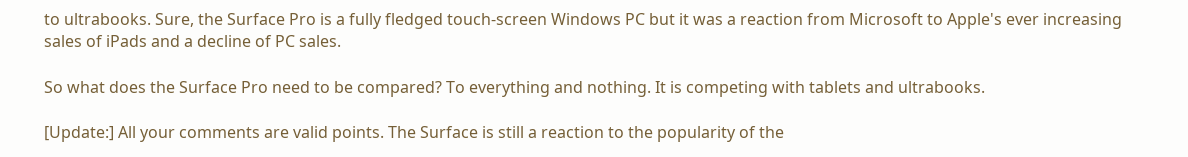to ultrabooks. Sure, the Surface Pro is a fully fledged touch-screen Windows PC but it was a reaction from Microsoft to Apple's ever increasing sales of iPads and a decline of PC sales.

So what does the Surface Pro need to be compared? To everything and nothing. It is competing with tablets and ultrabooks.

[Update:] All your comments are valid points. The Surface is still a reaction to the popularity of the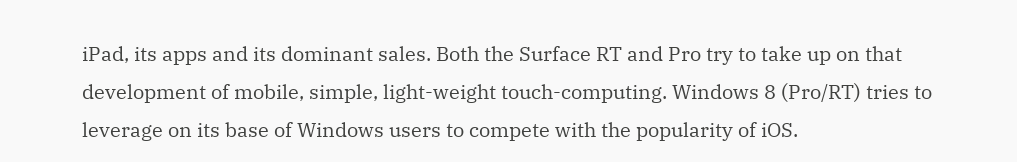iPad, its apps and its dominant sales. Both the Surface RT and Pro try to take up on that development of mobile, simple, light-weight touch-computing. Windows 8 (Pro/RT) tries to leverage on its base of Windows users to compete with the popularity of iOS.